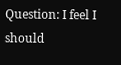Question: I feel I should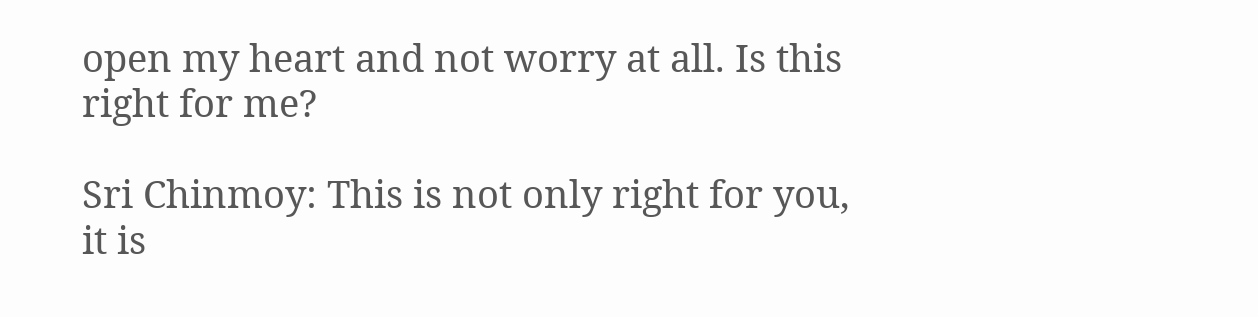open my heart and not worry at all. Is this right for me?

Sri Chinmoy: This is not only right for you, it is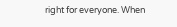right for everyone. When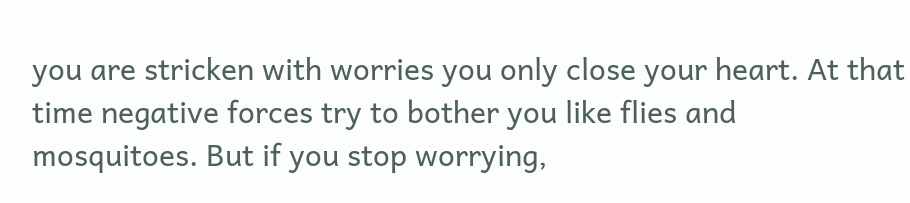you are stricken with worries you only close your heart. At that time negative forces try to bother you like flies and mosquitoes. But if you stop worrying,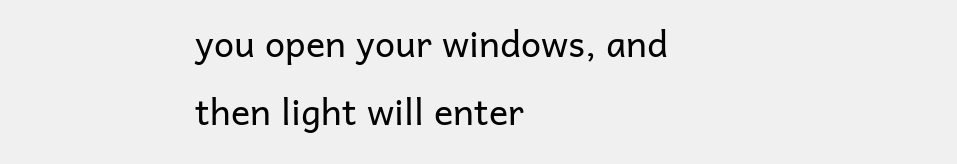you open your windows, and then light will enter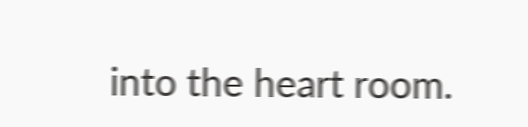into the heart room.